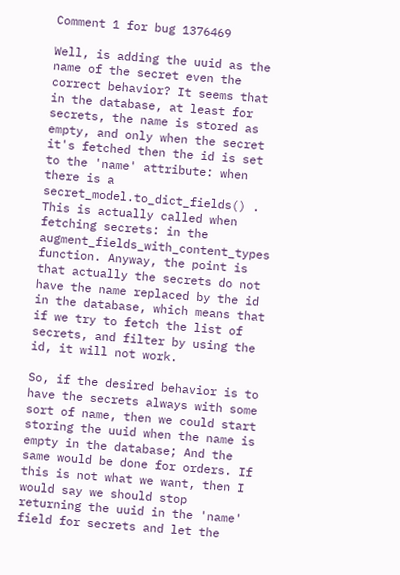Comment 1 for bug 1376469

Well, is adding the uuid as the name of the secret even the correct behavior? It seems that in the database, at least for secrets, the name is stored as empty, and only when the secret it's fetched then the id is set to the 'name' attribute: when there is a secret_model.to_dict_fields() . This is actually called when fetching secrets: in the augment_fields_with_content_types function. Anyway, the point is that actually the secrets do not have the name replaced by the id in the database, which means that if we try to fetch the list of secrets, and filter by using the id, it will not work.

So, if the desired behavior is to have the secrets always with some sort of name, then we could start storing the uuid when the name is empty in the database; And the same would be done for orders. If this is not what we want, then I would say we should stop returning the uuid in the 'name' field for secrets and let the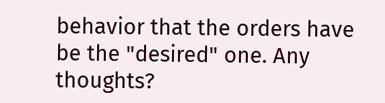behavior that the orders have be the "desired" one. Any thoughts?